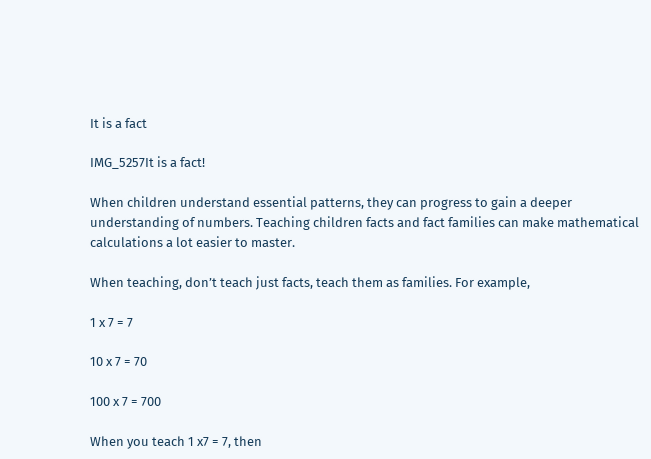It is a fact

IMG_5257It is a fact!

When children understand essential patterns, they can progress to gain a deeper understanding of numbers. Teaching children facts and fact families can make mathematical calculations a lot easier to master.

When teaching, don’t teach just facts, teach them as families. For example,

1 x 7 = 7

10 x 7 = 70

100 x 7 = 700

When you teach 1 x7 = 7, then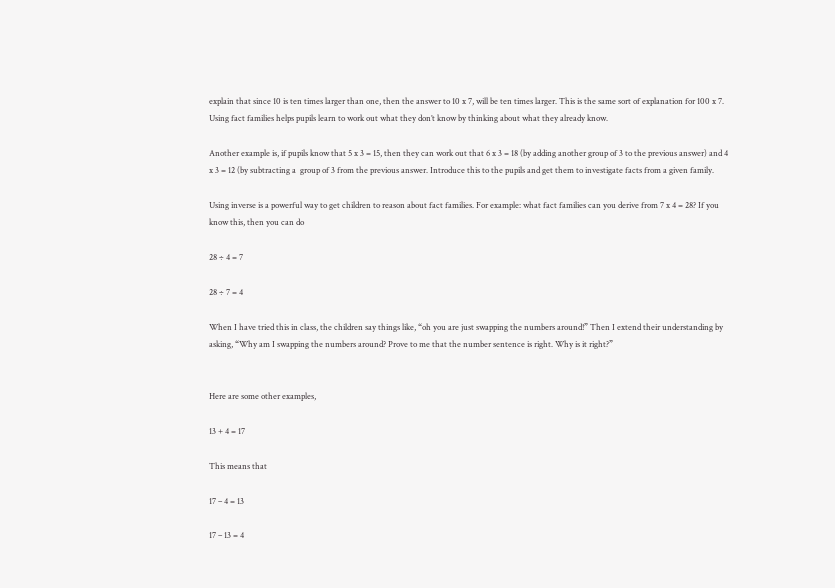explain that since 10 is ten times larger than one, then the answer to 10 x 7, will be ten times larger. This is the same sort of explanation for 100 x 7. Using fact families helps pupils learn to work out what they don’t know by thinking about what they already know.

Another example is, if pupils know that 5 x 3 = 15, then they can work out that 6 x 3 = 18 (by adding another group of 3 to the previous answer) and 4 x 3 = 12 (by subtracting a  group of 3 from the previous answer. Introduce this to the pupils and get them to investigate facts from a given family.

Using inverse is a powerful way to get children to reason about fact families. For example: what fact families can you derive from 7 x 4 = 28? If you know this, then you can do

28 ÷ 4 = 7

28 ÷ 7 = 4

When I have tried this in class, the children say things like, “oh you are just swapping the numbers around!” Then I extend their understanding by asking, “Why am I swapping the numbers around? Prove to me that the number sentence is right. Why is it right?”


Here are some other examples,

13 + 4 = 17

This means that

17 – 4 = 13

17 – 13 = 4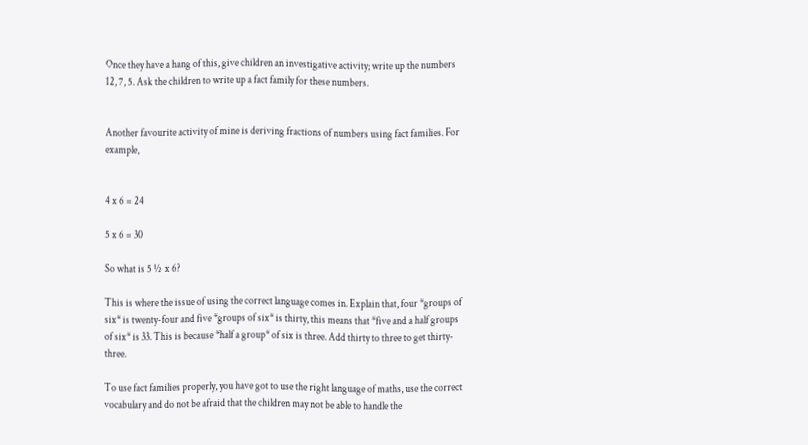Once they have a hang of this, give children an investigative activity; write up the numbers 12, 7, 5. Ask the children to write up a fact family for these numbers.


Another favourite activity of mine is deriving fractions of numbers using fact families. For example,


4 x 6 = 24

5 x 6 = 30

So what is 5 ½  x 6?

This is where the issue of using the correct language comes in. Explain that, four *groups of six* is twenty-four and five *groups of six* is thirty, this means that *five and a half groups of six* is 33. This is because *half a group* of six is three. Add thirty to three to get thirty-three.

To use fact families properly, you have got to use the right language of maths, use the correct vocabulary and do not be afraid that the children may not be able to handle the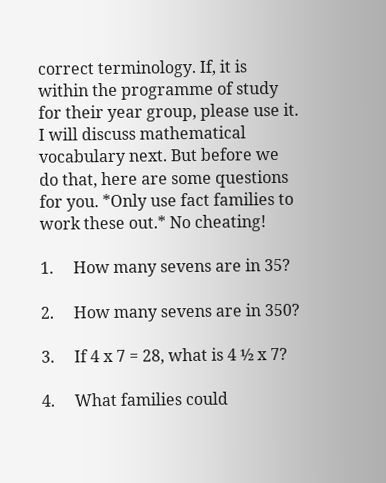correct terminology. If, it is within the programme of study for their year group, please use it. I will discuss mathematical vocabulary next. But before we do that, here are some questions for you. *Only use fact families to work these out.* No cheating!

1.     How many sevens are in 35?

2.     How many sevens are in 350?

3.     If 4 x 7 = 28, what is 4 ½ x 7?

4.     What families could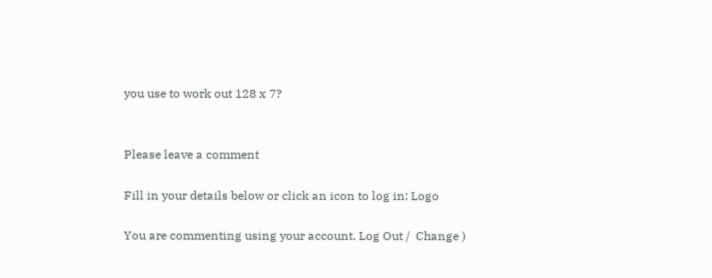you use to work out 128 x 7?


Please leave a comment

Fill in your details below or click an icon to log in: Logo

You are commenting using your account. Log Out /  Change )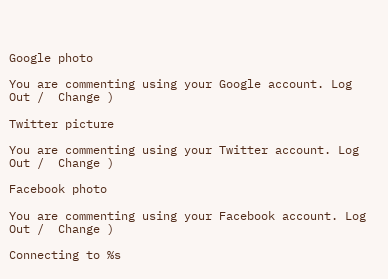Google photo

You are commenting using your Google account. Log Out /  Change )

Twitter picture

You are commenting using your Twitter account. Log Out /  Change )

Facebook photo

You are commenting using your Facebook account. Log Out /  Change )

Connecting to %s